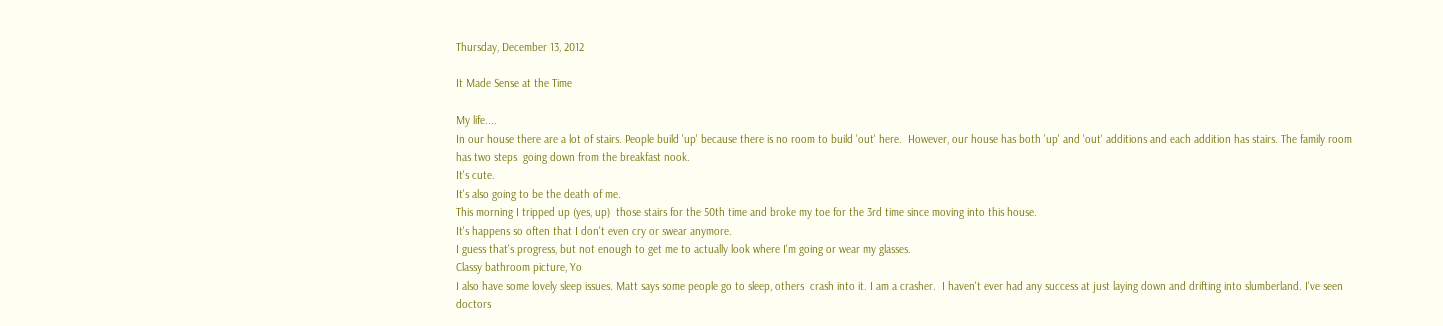Thursday, December 13, 2012

It Made Sense at the Time

My life....
In our house there are a lot of stairs. People build 'up' because there is no room to build 'out' here.  However, our house has both 'up' and 'out' additions and each addition has stairs. The family room has two steps  going down from the breakfast nook.
It's cute.
It's also going to be the death of me.
This morning I tripped up (yes, up)  those stairs for the 50th time and broke my toe for the 3rd time since moving into this house.
It's happens so often that I don't even cry or swear anymore.
I guess that's progress, but not enough to get me to actually look where I'm going or wear my glasses.
Classy bathroom picture, Yo
I also have some lovely sleep issues. Matt says some people go to sleep, others  crash into it. I am a crasher.  I haven't ever had any success at just laying down and drifting into slumberland. I've seen doctors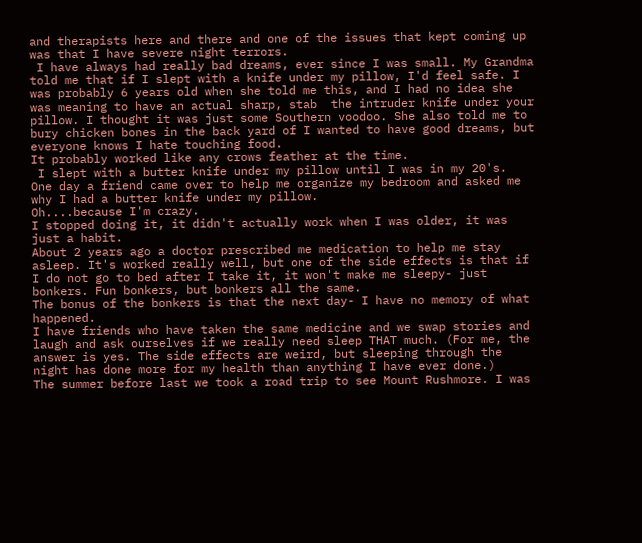and therapists here and there and one of the issues that kept coming up was that I have severe night terrors.
 I have always had really bad dreams, ever since I was small. My Grandma told me that if I slept with a knife under my pillow, I'd feel safe. I was probably 6 years old when she told me this, and I had no idea she was meaning to have an actual sharp, stab  the intruder knife under your pillow. I thought it was just some Southern voodoo. She also told me to bury chicken bones in the back yard of I wanted to have good dreams, but everyone knows I hate touching food.
It probably worked like any crows feather at the time.
 I slept with a butter knife under my pillow until I was in my 20's.
One day a friend came over to help me organize my bedroom and asked me why I had a butter knife under my pillow.
Oh....because I'm crazy.
I stopped doing it, it didn't actually work when I was older, it was just a habit.
About 2 years ago a doctor prescribed me medication to help me stay asleep. It's worked really well, but one of the side effects is that if I do not go to bed after I take it, it won't make me sleepy- just bonkers. Fun bonkers, but bonkers all the same.
The bonus of the bonkers is that the next day- I have no memory of what happened.
I have friends who have taken the same medicine and we swap stories and laugh and ask ourselves if we really need sleep THAT much. (For me, the answer is yes. The side effects are weird, but sleeping through the night has done more for my health than anything I have ever done.)
The summer before last we took a road trip to see Mount Rushmore. I was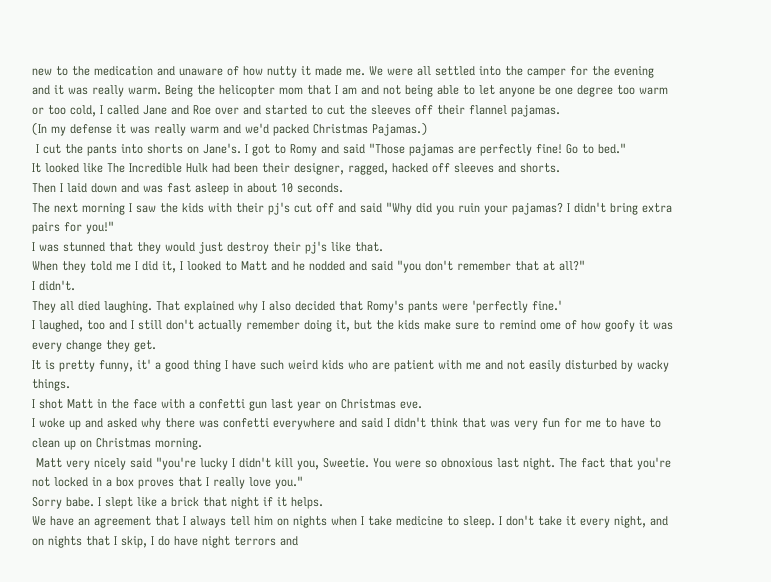new to the medication and unaware of how nutty it made me. We were all settled into the camper for the evening and it was really warm. Being the helicopter mom that I am and not being able to let anyone be one degree too warm or too cold, I called Jane and Roe over and started to cut the sleeves off their flannel pajamas.
(In my defense it was really warm and we'd packed Christmas Pajamas.)
 I cut the pants into shorts on Jane's. I got to Romy and said "Those pajamas are perfectly fine! Go to bed."
It looked like The Incredible Hulk had been their designer, ragged, hacked off sleeves and shorts.
Then I laid down and was fast asleep in about 10 seconds.
The next morning I saw the kids with their pj's cut off and said "Why did you ruin your pajamas? I didn't bring extra pairs for you!"
I was stunned that they would just destroy their pj's like that.
When they told me I did it, I looked to Matt and he nodded and said "you don't remember that at all?"
I didn't.
They all died laughing. That explained why I also decided that Romy's pants were 'perfectly fine.'
I laughed, too and I still don't actually remember doing it, but the kids make sure to remind ome of how goofy it was every change they get.
It is pretty funny, it' a good thing I have such weird kids who are patient with me and not easily disturbed by wacky things.
I shot Matt in the face with a confetti gun last year on Christmas eve.
I woke up and asked why there was confetti everywhere and said I didn't think that was very fun for me to have to clean up on Christmas morning.
 Matt very nicely said "you're lucky I didn't kill you, Sweetie. You were so obnoxious last night. The fact that you're not locked in a box proves that I really love you."
Sorry babe. I slept like a brick that night if it helps.
We have an agreement that I always tell him on nights when I take medicine to sleep. I don't take it every night, and on nights that I skip, I do have night terrors and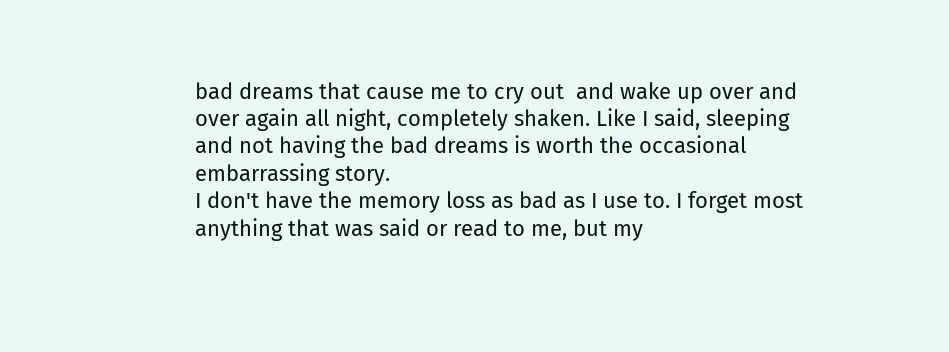bad dreams that cause me to cry out  and wake up over and over again all night, completely shaken. Like I said, sleeping and not having the bad dreams is worth the occasional embarrassing story.
I don't have the memory loss as bad as I use to. I forget most anything that was said or read to me, but my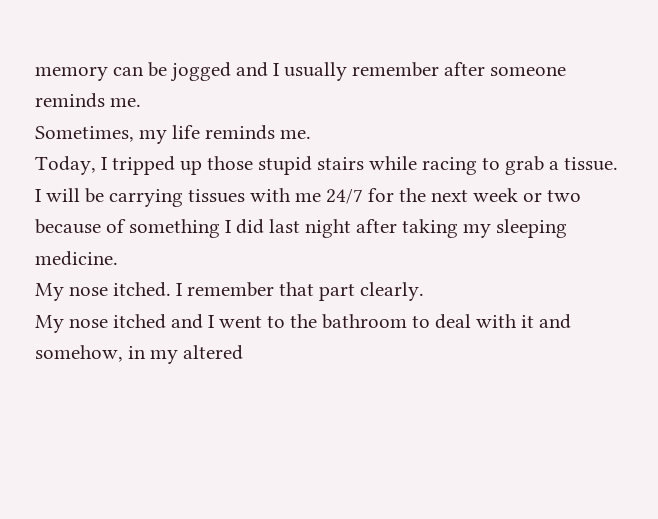memory can be jogged and I usually remember after someone reminds me.
Sometimes, my life reminds me.
Today, I tripped up those stupid stairs while racing to grab a tissue.
I will be carrying tissues with me 24/7 for the next week or two because of something I did last night after taking my sleeping medicine.
My nose itched. I remember that part clearly.
My nose itched and I went to the bathroom to deal with it and somehow, in my altered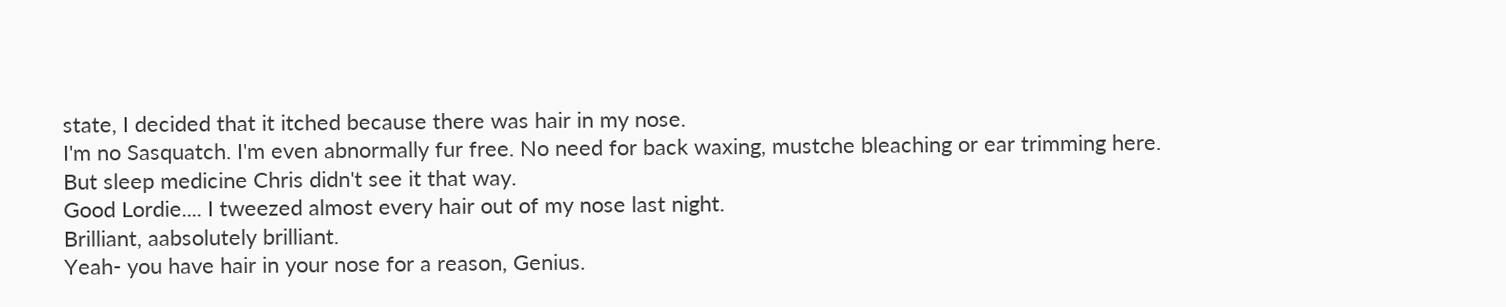state, I decided that it itched because there was hair in my nose.
I'm no Sasquatch. I'm even abnormally fur free. No need for back waxing, mustche bleaching or ear trimming here.
But sleep medicine Chris didn't see it that way.
Good Lordie.... I tweezed almost every hair out of my nose last night.
Brilliant, aabsolutely brilliant.
Yeah- you have hair in your nose for a reason, Genius.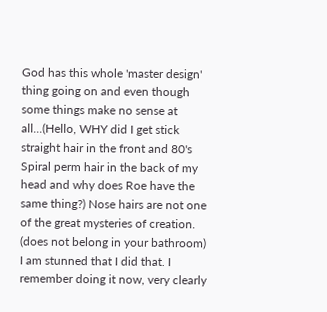God has this whole 'master design' thing going on and even though some things make no sense at all...(Hello, WHY did I get stick straight hair in the front and 80's Spiral perm hair in the back of my head and why does Roe have the same thing?) Nose hairs are not one of the great mysteries of creation.
(does not belong in your bathroom)
I am stunned that I did that. I remember doing it now, very clearly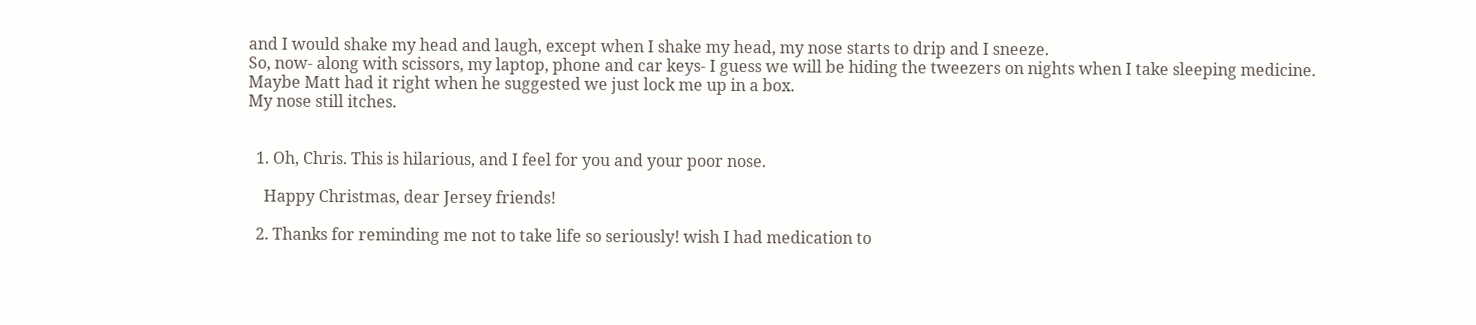and I would shake my head and laugh, except when I shake my head, my nose starts to drip and I sneeze.
So, now- along with scissors, my laptop, phone and car keys- I guess we will be hiding the tweezers on nights when I take sleeping medicine.
Maybe Matt had it right when he suggested we just lock me up in a box.
My nose still itches.


  1. Oh, Chris. This is hilarious, and I feel for you and your poor nose.

    Happy Christmas, dear Jersey friends!

  2. Thanks for reminding me not to take life so seriously! wish I had medication to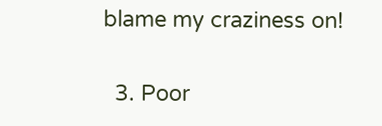blame my craziness on!

  3. Poor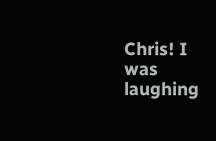Chris! I was laughing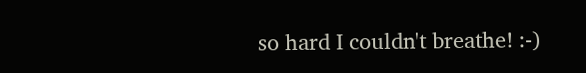so hard I couldn't breathe! :-)